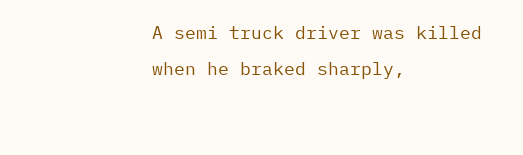A semi truck driver was killed when he braked sharply,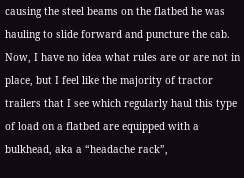causing the steel beams on the flatbed he was hauling to slide forward and puncture the cab. Now, I have no idea what rules are or are not in place, but I feel like the majority of tractor trailers that I see which regularly haul this type of load on a flatbed are equipped with a bulkhead, aka a “headache rack”,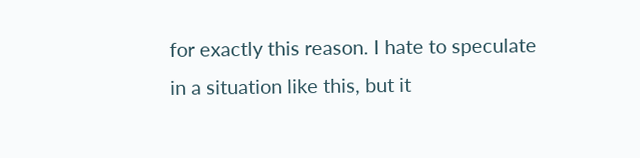for exactly this reason. I hate to speculate in a situation like this, but it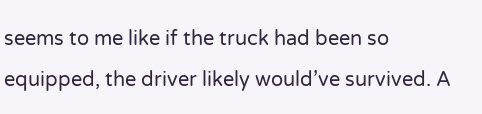seems to me like if the truck had been so equipped, the driver likely would’ve survived. A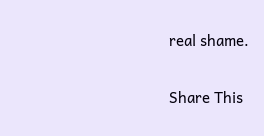real shame.

Share This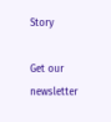Story

Get our newsletter